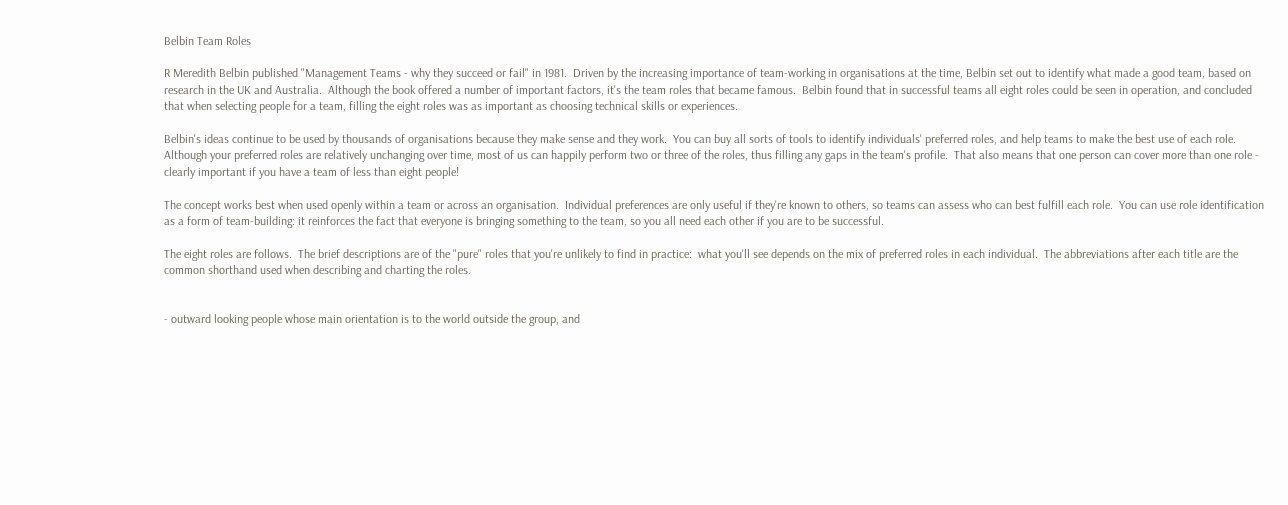Belbin Team Roles

R Meredith Belbin published "Management Teams - why they succeed or fail" in 1981.  Driven by the increasing importance of team-working in organisations at the time, Belbin set out to identify what made a good team, based on research in the UK and Australia.  Although the book offered a number of important factors, it's the team roles that became famous.  Belbin found that in successful teams all eight roles could be seen in operation, and concluded that when selecting people for a team, filling the eight roles was as important as choosing technical skills or experiences.

Belbin's ideas continue to be used by thousands of organisations because they make sense and they work.  You can buy all sorts of tools to identify individuals' preferred roles, and help teams to make the best use of each role.  Although your preferred roles are relatively unchanging over time, most of us can happily perform two or three of the roles, thus filling any gaps in the team's profile.  That also means that one person can cover more than one role - clearly important if you have a team of less than eight people!

The concept works best when used openly within a team or across an organisation.  Individual preferences are only useful if they're known to others, so teams can assess who can best fulfill each role.  You can use role identification as a form of team-building: it reinforces the fact that everyone is bringing something to the team, so you all need each other if you are to be successful.

The eight roles are follows.  The brief descriptions are of the "pure" roles that you're unlikely to find in practice:  what you'll see depends on the mix of preferred roles in each individual.  The abbreviations after each title are the common shorthand used when describing and charting the roles.


- outward looking people whose main orientation is to the world outside the group, and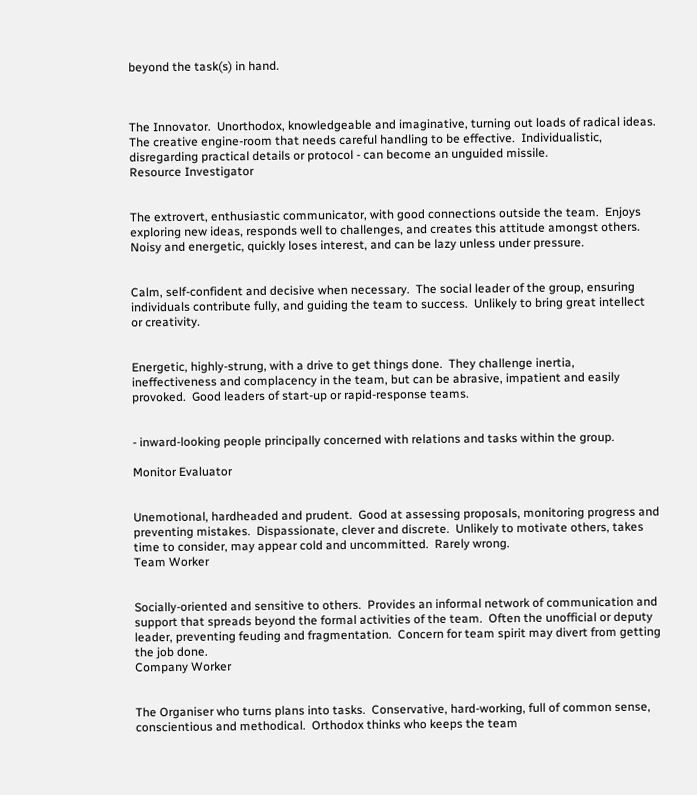beyond the task(s) in hand.



The Innovator.  Unorthodox, knowledgeable and imaginative, turning out loads of radical ideas.  The creative engine-room that needs careful handling to be effective.  Individualistic, disregarding practical details or protocol - can become an unguided missile.
Resource Investigator


The extrovert, enthusiastic communicator, with good connections outside the team.  Enjoys exploring new ideas, responds well to challenges, and creates this attitude amongst others.  Noisy and energetic, quickly loses interest, and can be lazy unless under pressure.


Calm, self-confident and decisive when necessary.  The social leader of the group, ensuring individuals contribute fully, and guiding the team to success.  Unlikely to bring great intellect or creativity.


Energetic, highly-strung, with a drive to get things done.  They challenge inertia, ineffectiveness and complacency in the team, but can be abrasive, impatient and easily provoked.  Good leaders of start-up or rapid-response teams.


- inward-looking people principally concerned with relations and tasks within the group.

Monitor Evaluator


Unemotional, hardheaded and prudent.  Good at assessing proposals, monitoring progress and preventing mistakes.  Dispassionate, clever and discrete.  Unlikely to motivate others, takes time to consider, may appear cold and uncommitted.  Rarely wrong.
Team Worker


Socially-oriented and sensitive to others.  Provides an informal network of communication and support that spreads beyond the formal activities of the team.  Often the unofficial or deputy leader, preventing feuding and fragmentation.  Concern for team spirit may divert from getting the job done.
Company Worker


The Organiser who turns plans into tasks.  Conservative, hard-working, full of common sense, conscientious and methodical.  Orthodox thinks who keeps the team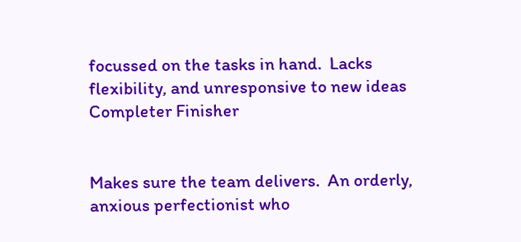focussed on the tasks in hand.  Lacks flexibility, and unresponsive to new ideas
Completer Finisher


Makes sure the team delivers.  An orderly, anxious perfectionist who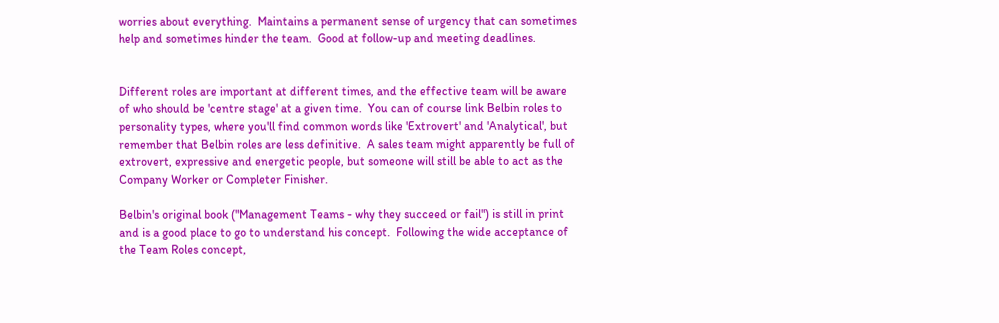worries about everything.  Maintains a permanent sense of urgency that can sometimes help and sometimes hinder the team.  Good at follow-up and meeting deadlines.


Different roles are important at different times, and the effective team will be aware of who should be 'centre stage' at a given time.  You can of course link Belbin roles to personality types, where you'll find common words like 'Extrovert' and 'Analytical', but remember that Belbin roles are less definitive.  A sales team might apparently be full of extrovert, expressive and energetic people, but someone will still be able to act as the Company Worker or Completer Finisher.

Belbin's original book ("Management Teams - why they succeed or fail") is still in print and is a good place to go to understand his concept.  Following the wide acceptance of the Team Roles concept,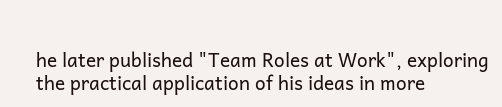he later published "Team Roles at Work", exploring the practical application of his ideas in more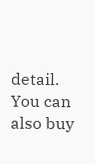detail.  You can also buy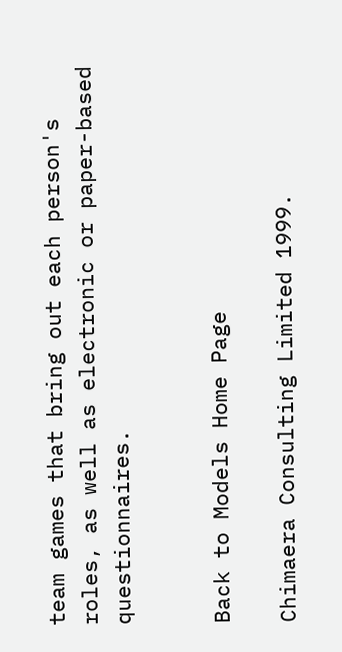team games that bring out each person's roles, as well as electronic or paper-based questionnaires.


Back to Models Home Page

Chimaera Consulting Limited 1999.